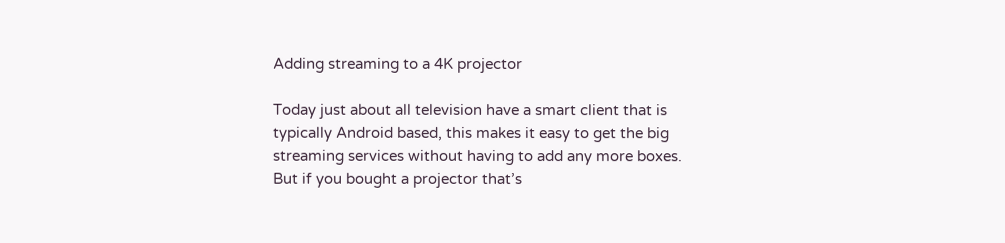Adding streaming to a 4K projector

Today just about all television have a smart client that is typically Android based, this makes it easy to get the big streaming services without having to add any more boxes. But if you bought a projector that’s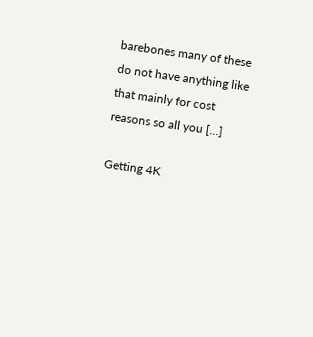barebones many of these do not have anything like that mainly for cost reasons so all you […]

Getting 4K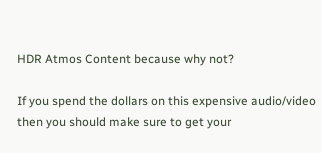HDR Atmos Content because why not?

If you spend the dollars on this expensive audio/video then you should make sure to get your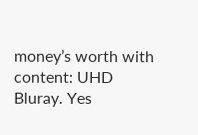money’s worth with content: UHD Bluray. Yes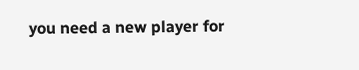you need a new player for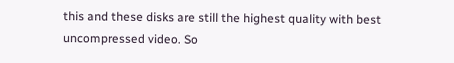this and these disks are still the highest quality with best uncompressed video. So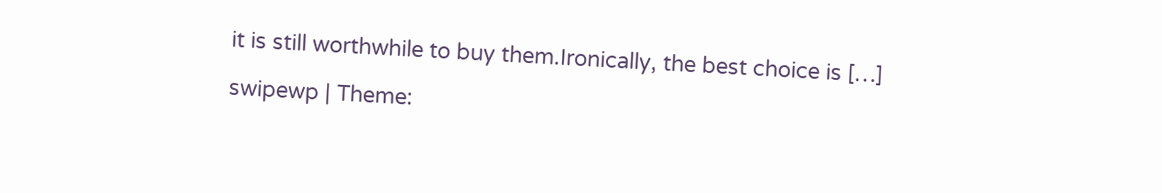it is still worthwhile to buy them.Ironically, the best choice is […]

swipewp | Theme: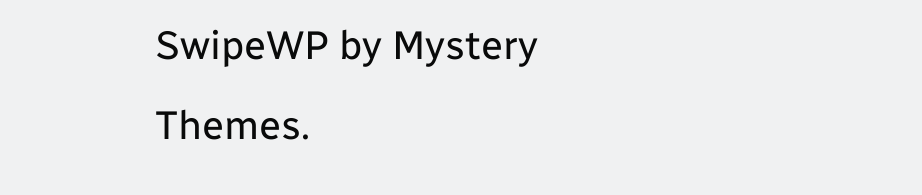SwipeWP by Mystery Themes.